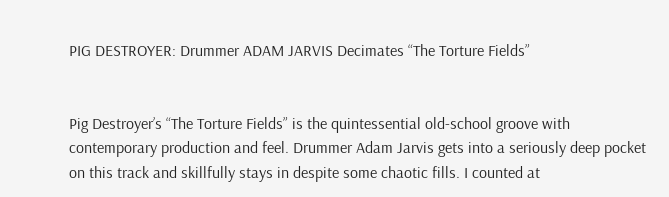PIG DESTROYER: Drummer ADAM JARVIS Decimates “The Torture Fields”


Pig Destroyer’s “The Torture Fields” is the quintessential old-school groove with contemporary production and feel. Drummer Adam Jarvis gets into a seriously deep pocket on this track and skillfully stays in despite some chaotic fills. I counted at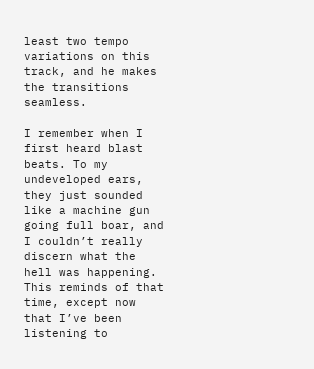least two tempo variations on this track, and he makes the transitions seamless.

I remember when I first heard blast beats. To my undeveloped ears, they just sounded like a machine gun going full boar, and I couldn’t really discern what the hell was happening. This reminds of that time, except now that I’ve been listening to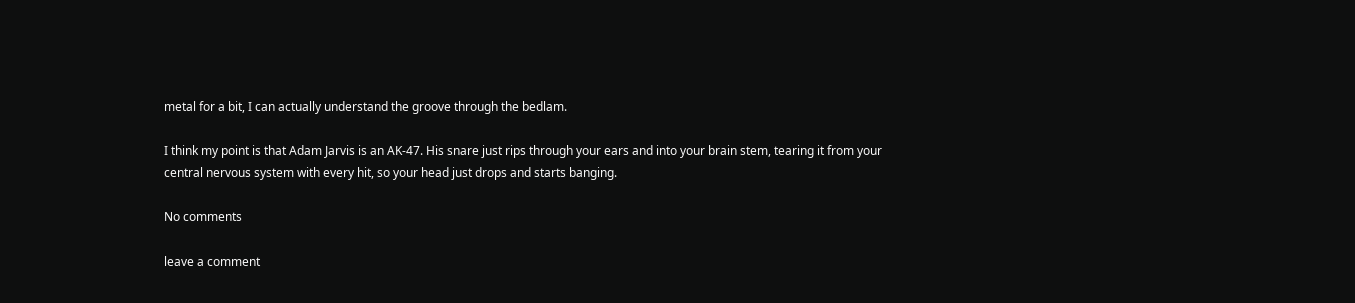metal for a bit, I can actually understand the groove through the bedlam.

I think my point is that Adam Jarvis is an AK-47. His snare just rips through your ears and into your brain stem, tearing it from your central nervous system with every hit, so your head just drops and starts banging.

No comments

leave a comment